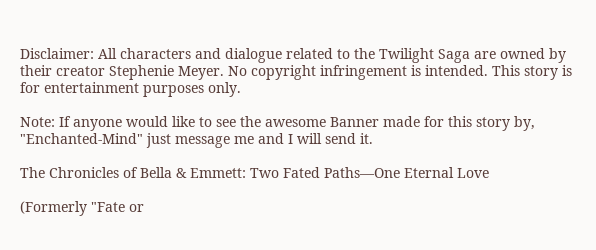Disclaimer: All characters and dialogue related to the Twilight Saga are owned by their creator Stephenie Meyer. No copyright infringement is intended. This story is for entertainment purposes only.

Note: If anyone would like to see the awesome Banner made for this story by, "Enchanted-Mind" just message me and I will send it.

The Chronicles of Bella & Emmett: Two Fated Paths—One Eternal Love

(Formerly "Fate or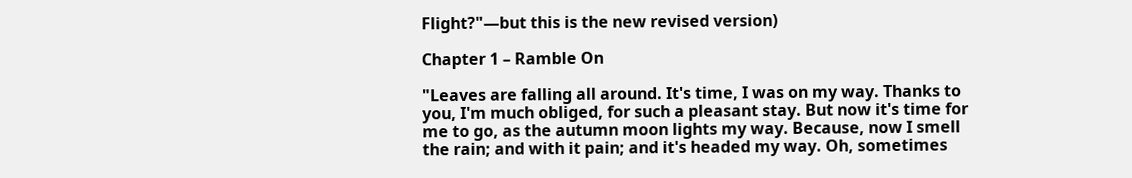Flight?"—but this is the new revised version)

Chapter 1 – Ramble On

"Leaves are falling all around. It's time, I was on my way. Thanks to you, I'm much obliged, for such a pleasant stay. But now it's time for me to go, as the autumn moon lights my way. Because, now I smell the rain; and with it pain; and it's headed my way. Oh, sometimes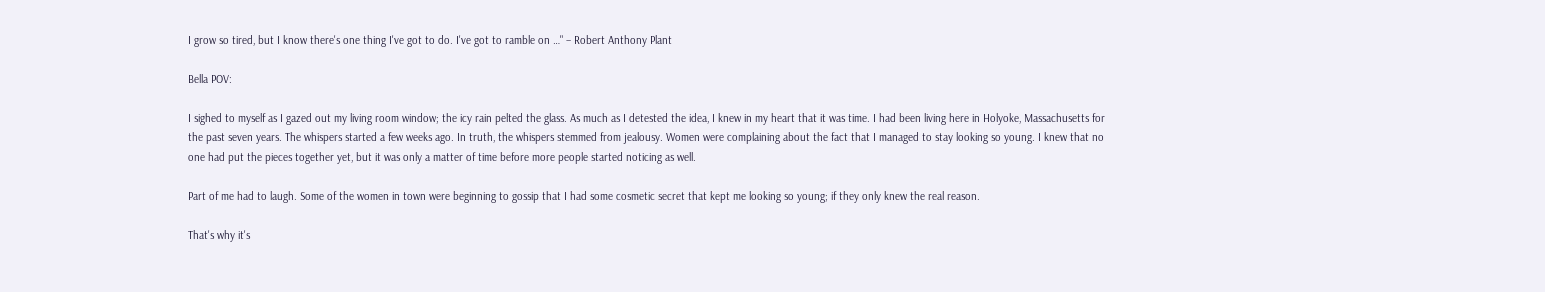I grow so tired, but I know there's one thing I've got to do. I've got to ramble on …" – Robert Anthony Plant

Bella POV:

I sighed to myself as I gazed out my living room window; the icy rain pelted the glass. As much as I detested the idea, I knew in my heart that it was time. I had been living here in Holyoke, Massachusetts for the past seven years. The whispers started a few weeks ago. In truth, the whispers stemmed from jealousy. Women were complaining about the fact that I managed to stay looking so young. I knew that no one had put the pieces together yet, but it was only a matter of time before more people started noticing as well.

Part of me had to laugh. Some of the women in town were beginning to gossip that I had some cosmetic secret that kept me looking so young; if they only knew the real reason.

That's why it's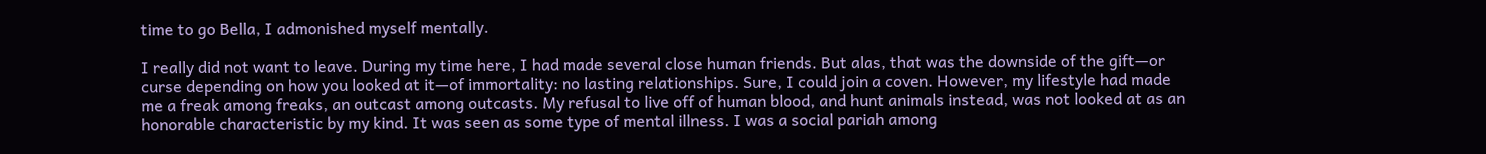time to go Bella, I admonished myself mentally.

I really did not want to leave. During my time here, I had made several close human friends. But alas, that was the downside of the gift—or curse depending on how you looked at it—of immortality: no lasting relationships. Sure, I could join a coven. However, my lifestyle had made me a freak among freaks, an outcast among outcasts. My refusal to live off of human blood, and hunt animals instead, was not looked at as an honorable characteristic by my kind. It was seen as some type of mental illness. I was a social pariah among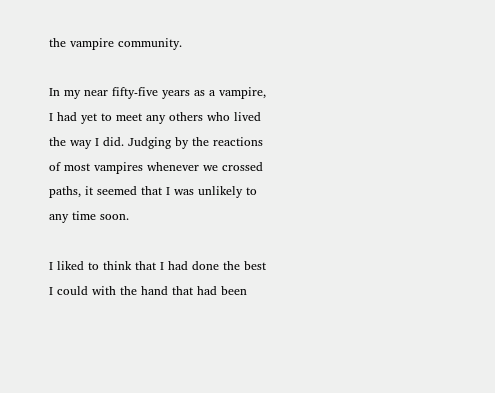the vampire community.

In my near fifty-five years as a vampire, I had yet to meet any others who lived the way I did. Judging by the reactions of most vampires whenever we crossed paths, it seemed that I was unlikely to any time soon.

I liked to think that I had done the best I could with the hand that had been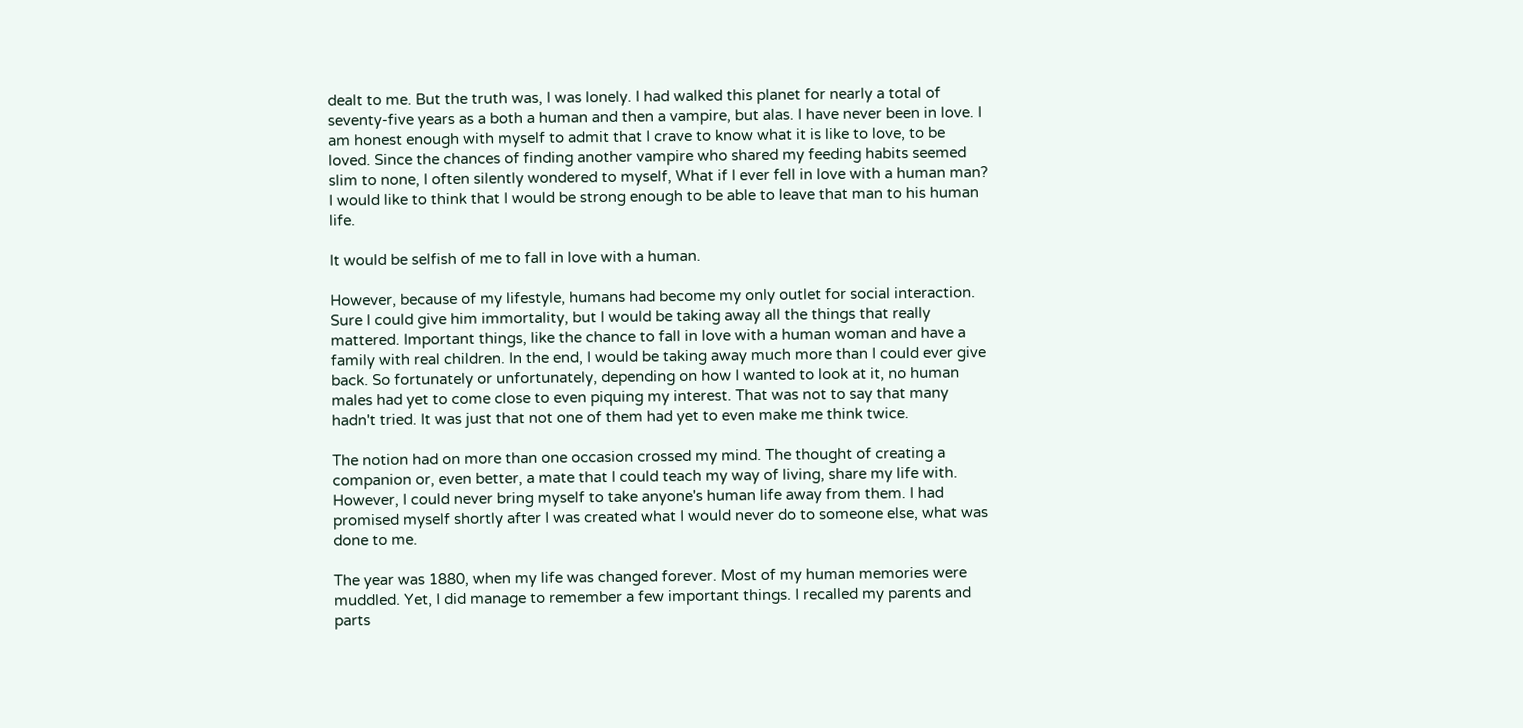dealt to me. But the truth was, I was lonely. I had walked this planet for nearly a total of seventy-five years as a both a human and then a vampire, but alas. I have never been in love. I am honest enough with myself to admit that I crave to know what it is like to love, to be loved. Since the chances of finding another vampire who shared my feeding habits seemed slim to none, I often silently wondered to myself, What if I ever fell in love with a human man? I would like to think that I would be strong enough to be able to leave that man to his human life.

It would be selfish of me to fall in love with a human.

However, because of my lifestyle, humans had become my only outlet for social interaction. Sure I could give him immortality, but I would be taking away all the things that really mattered. Important things, like the chance to fall in love with a human woman and have a family with real children. In the end, I would be taking away much more than I could ever give back. So fortunately or unfortunately, depending on how I wanted to look at it, no human males had yet to come close to even piquing my interest. That was not to say that many hadn't tried. It was just that not one of them had yet to even make me think twice.

The notion had on more than one occasion crossed my mind. The thought of creating a companion or, even better, a mate that I could teach my way of living, share my life with. However, I could never bring myself to take anyone's human life away from them. I had promised myself shortly after I was created what I would never do to someone else, what was done to me.

The year was 1880, when my life was changed forever. Most of my human memories were muddled. Yet, I did manage to remember a few important things. I recalled my parents and parts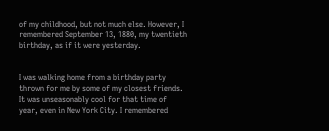of my childhood, but not much else. However, I remembered September 13, 1880, my twentieth birthday, as if it were yesterday.


I was walking home from a birthday party thrown for me by some of my closest friends. It was unseasonably cool for that time of year, even in New York City. I remembered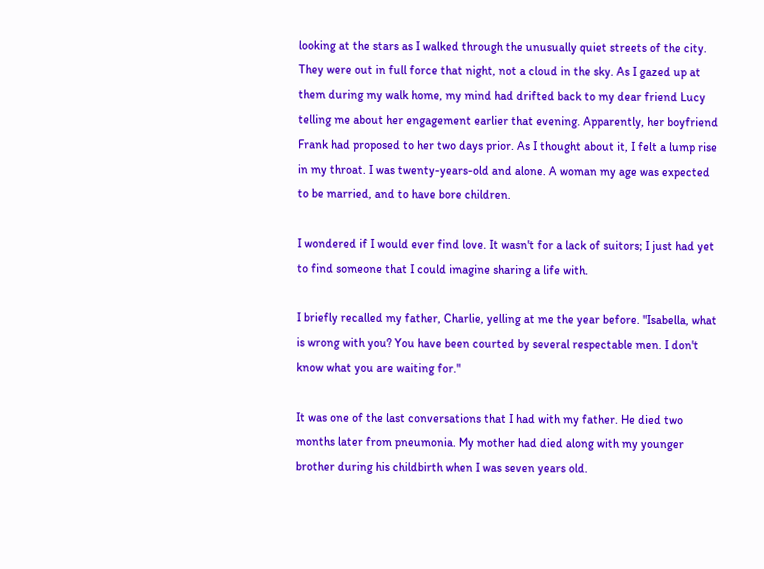looking at the stars as I walked through the unusually quiet streets of the city. They were out in full force that night, not a cloud in the sky. As I gazed up at them during my walk home, my mind had drifted back to my dear friend Lucy telling me about her engagement earlier that evening. Apparently, her boyfriend Frank had proposed to her two days prior. As I thought about it, I felt a lump rise in my throat. I was twenty-years-old and alone. A woman my age was expected to be married, and to have bore children.

I wondered if I would ever find love. It wasn't for a lack of suitors; I just had yet to find someone that I could imagine sharing a life with.

I briefly recalled my father, Charlie, yelling at me the year before. "Isabella, what is wrong with you? You have been courted by several respectable men. I don't know what you are waiting for."

It was one of the last conversations that I had with my father. He died two months later from pneumonia. My mother had died along with my younger brother during his childbirth when I was seven years old.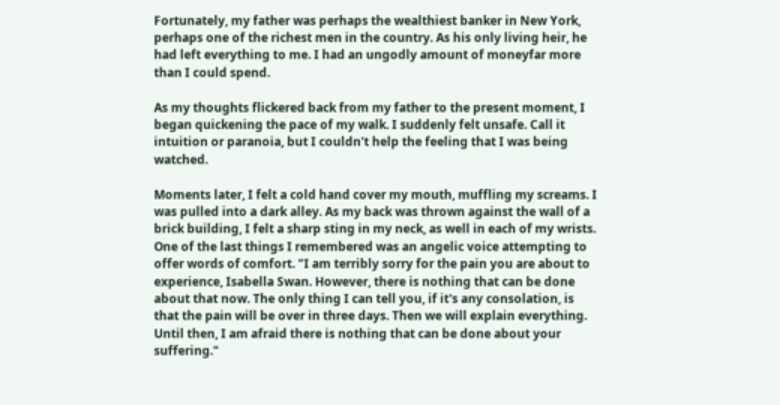Fortunately, my father was perhaps the wealthiest banker in New York, perhaps one of the richest men in the country. As his only living heir, he had left everything to me. I had an ungodly amount of moneyfar more than I could spend.

As my thoughts flickered back from my father to the present moment, I began quickening the pace of my walk. I suddenly felt unsafe. Call it intuition or paranoia, but I couldn't help the feeling that I was being watched.

Moments later, I felt a cold hand cover my mouth, muffling my screams. I was pulled into a dark alley. As my back was thrown against the wall of a brick building, I felt a sharp sting in my neck, as well in each of my wrists. One of the last things I remembered was an angelic voice attempting to offer words of comfort. "I am terribly sorry for the pain you are about to experience, Isabella Swan. However, there is nothing that can be done about that now. The only thing I can tell you, if it's any consolation, is that the pain will be over in three days. Then we will explain everything. Until then, I am afraid there is nothing that can be done about your suffering."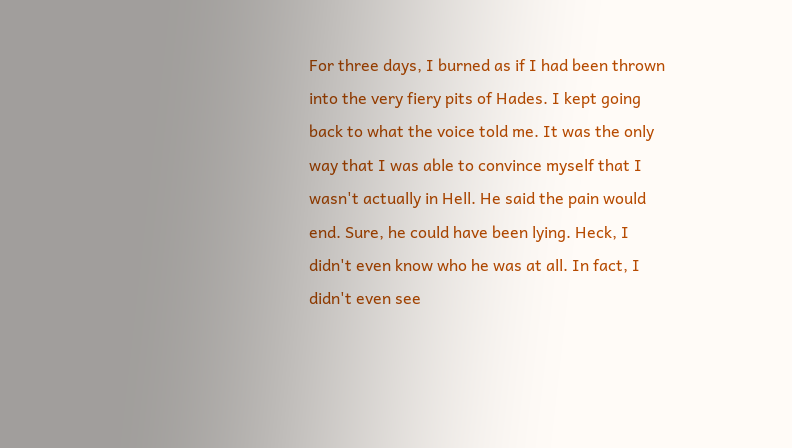For three days, I burned as if I had been thrown into the very fiery pits of Hades. I kept going back to what the voice told me. It was the only way that I was able to convince myself that I wasn't actually in Hell. He said the pain would end. Sure, he could have been lying. Heck, I didn't even know who he was at all. In fact, I didn't even see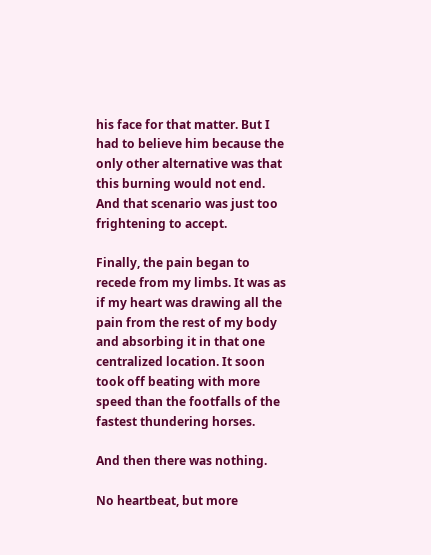his face for that matter. But I had to believe him because the only other alternative was that this burning would not end. And that scenario was just too frightening to accept.

Finally, the pain began to recede from my limbs. It was as if my heart was drawing all the pain from the rest of my body and absorbing it in that one centralized location. It soon took off beating with more speed than the footfalls of the fastest thundering horses.

And then there was nothing.

No heartbeat, but more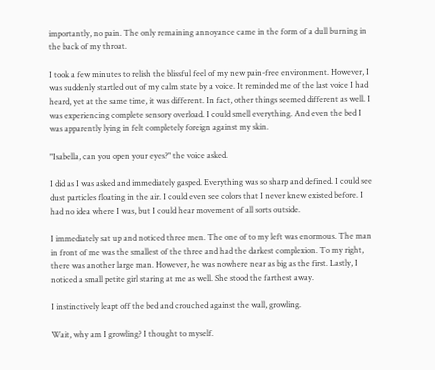importantly, no pain. The only remaining annoyance came in the form of a dull burning in the back of my throat.

I took a few minutes to relish the blissful feel of my new pain-free environment. However, I was suddenly startled out of my calm state by a voice. It reminded me of the last voice I had heard, yet at the same time, it was different. In fact, other things seemed different as well. I was experiencing complete sensory overload. I could smell everything. And even the bed I was apparently lying in felt completely foreign against my skin.

"Isabella, can you open your eyes?" the voice asked.

I did as I was asked and immediately gasped. Everything was so sharp and defined. I could see dust particles floating in the air. I could even see colors that I never knew existed before. I had no idea where I was, but I could hear movement of all sorts outside.

I immediately sat up and noticed three men. The one of to my left was enormous. The man in front of me was the smallest of the three and had the darkest complexion. To my right, there was another large man. However, he was nowhere near as big as the first. Lastly, I noticed a small petite girl staring at me as well. She stood the farthest away.

I instinctively leapt off the bed and crouched against the wall, growling.

Wait, why am I growling? I thought to myself.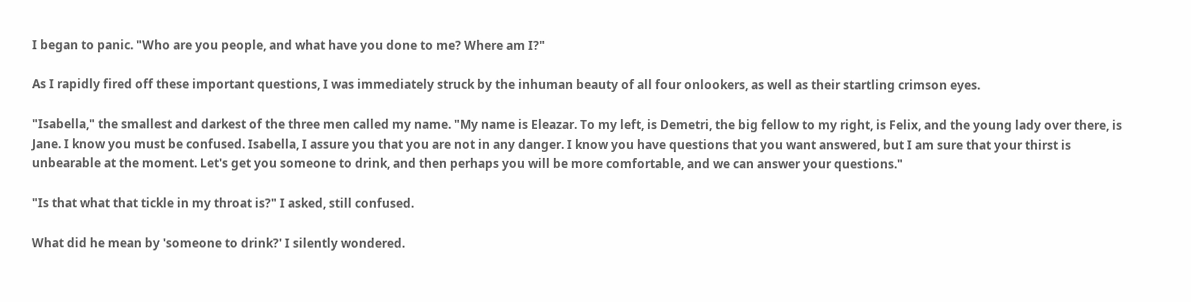I began to panic. "Who are you people, and what have you done to me? Where am I?"

As I rapidly fired off these important questions, I was immediately struck by the inhuman beauty of all four onlookers, as well as their startling crimson eyes.

"Isabella," the smallest and darkest of the three men called my name. "My name is Eleazar. To my left, is Demetri, the big fellow to my right, is Felix, and the young lady over there, is Jane. I know you must be confused. Isabella, I assure you that you are not in any danger. I know you have questions that you want answered, but I am sure that your thirst is unbearable at the moment. Let's get you someone to drink, and then perhaps you will be more comfortable, and we can answer your questions."

"Is that what that tickle in my throat is?" I asked, still confused.

What did he mean by 'someone to drink?' I silently wondered.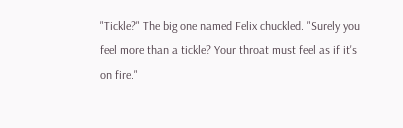"Tickle?" The big one named Felix chuckled. "Surely you feel more than a tickle? Your throat must feel as if it's on fire."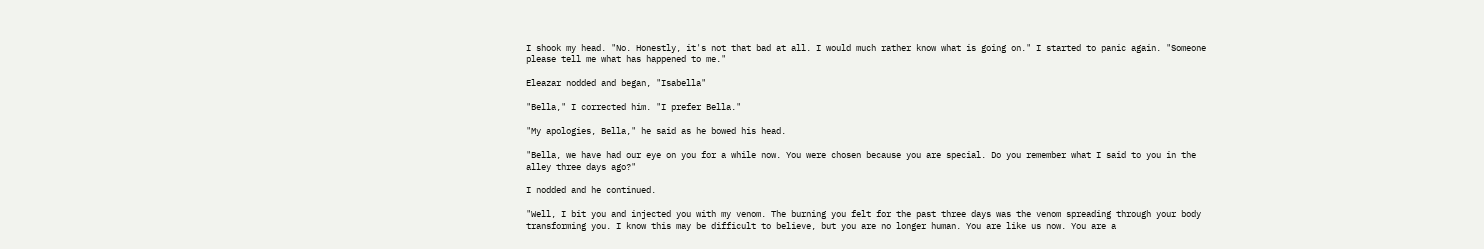I shook my head. "No. Honestly, it's not that bad at all. I would much rather know what is going on." I started to panic again. "Someone please tell me what has happened to me."

Eleazar nodded and began, "Isabella"

"Bella," I corrected him. "I prefer Bella."

"My apologies, Bella," he said as he bowed his head.

"Bella, we have had our eye on you for a while now. You were chosen because you are special. Do you remember what I said to you in the alley three days ago?"

I nodded and he continued.

"Well, I bit you and injected you with my venom. The burning you felt for the past three days was the venom spreading through your body transforming you. I know this may be difficult to believe, but you are no longer human. You are like us now. You are a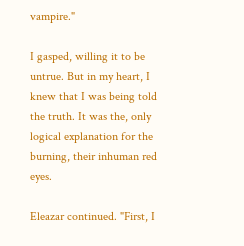vampire."

I gasped, willing it to be untrue. But in my heart, I knew that I was being told the truth. It was the, only logical explanation for the burning, their inhuman red eyes.

Eleazar continued. "First, I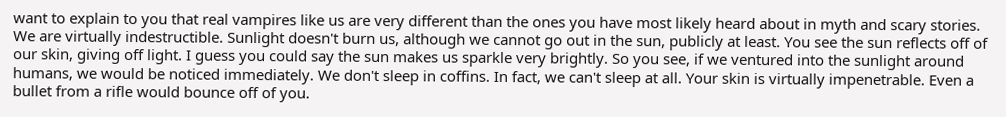want to explain to you that real vampires like us are very different than the ones you have most likely heard about in myth and scary stories. We are virtually indestructible. Sunlight doesn't burn us, although we cannot go out in the sun, publicly at least. You see the sun reflects off of our skin, giving off light. I guess you could say the sun makes us sparkle very brightly. So you see, if we ventured into the sunlight around humans, we would be noticed immediately. We don't sleep in coffins. In fact, we can't sleep at all. Your skin is virtually impenetrable. Even a bullet from a rifle would bounce off of you.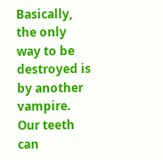Basically, the only way to be destroyed is by another vampire. Our teeth can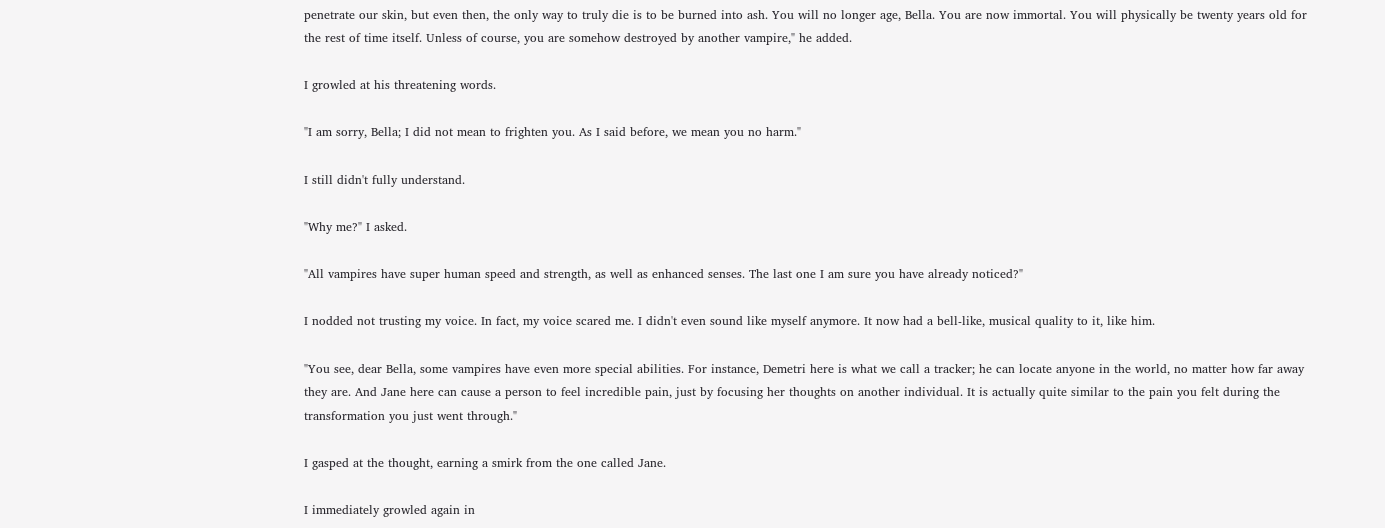penetrate our skin, but even then, the only way to truly die is to be burned into ash. You will no longer age, Bella. You are now immortal. You will physically be twenty years old for the rest of time itself. Unless of course, you are somehow destroyed by another vampire," he added.

I growled at his threatening words.

"I am sorry, Bella; I did not mean to frighten you. As I said before, we mean you no harm."

I still didn't fully understand.

"Why me?" I asked.

"All vampires have super human speed and strength, as well as enhanced senses. The last one I am sure you have already noticed?"

I nodded not trusting my voice. In fact, my voice scared me. I didn't even sound like myself anymore. It now had a bell-like, musical quality to it, like him.

"You see, dear Bella, some vampires have even more special abilities. For instance, Demetri here is what we call a tracker; he can locate anyone in the world, no matter how far away they are. And Jane here can cause a person to feel incredible pain, just by focusing her thoughts on another individual. It is actually quite similar to the pain you felt during the transformation you just went through."

I gasped at the thought, earning a smirk from the one called Jane.

I immediately growled again in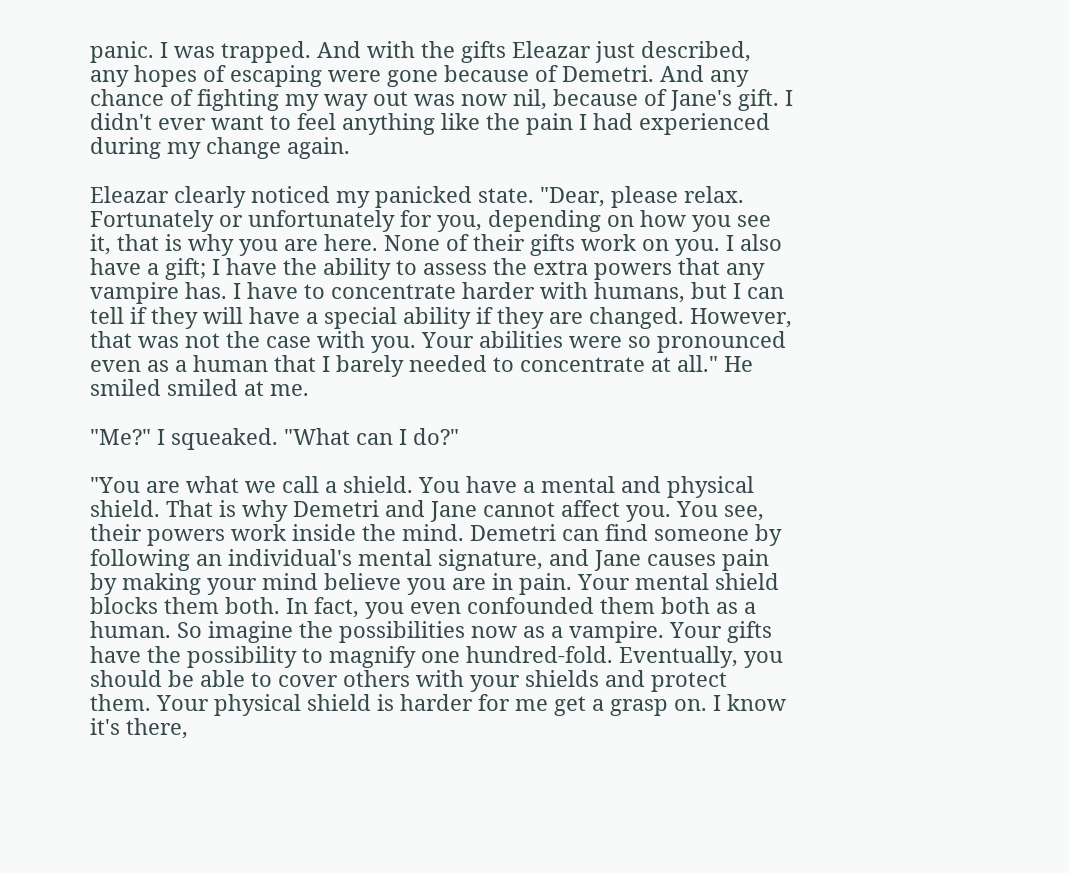panic. I was trapped. And with the gifts Eleazar just described, any hopes of escaping were gone because of Demetri. And any chance of fighting my way out was now nil, because of Jane's gift. I didn't ever want to feel anything like the pain I had experienced during my change again.

Eleazar clearly noticed my panicked state. "Dear, please relax. Fortunately or unfortunately for you, depending on how you see it, that is why you are here. None of their gifts work on you. I also have a gift; I have the ability to assess the extra powers that any vampire has. I have to concentrate harder with humans, but I can tell if they will have a special ability if they are changed. However, that was not the case with you. Your abilities were so pronounced even as a human that I barely needed to concentrate at all." He smiled smiled at me.

"Me?" I squeaked. "What can I do?"

"You are what we call a shield. You have a mental and physical shield. That is why Demetri and Jane cannot affect you. You see, their powers work inside the mind. Demetri can find someone by following an individual's mental signature, and Jane causes pain by making your mind believe you are in pain. Your mental shield blocks them both. In fact, you even confounded them both as a human. So imagine the possibilities now as a vampire. Your gifts have the possibility to magnify one hundred-fold. Eventually, you should be able to cover others with your shields and protect them. Your physical shield is harder for me get a grasp on. I know it's there,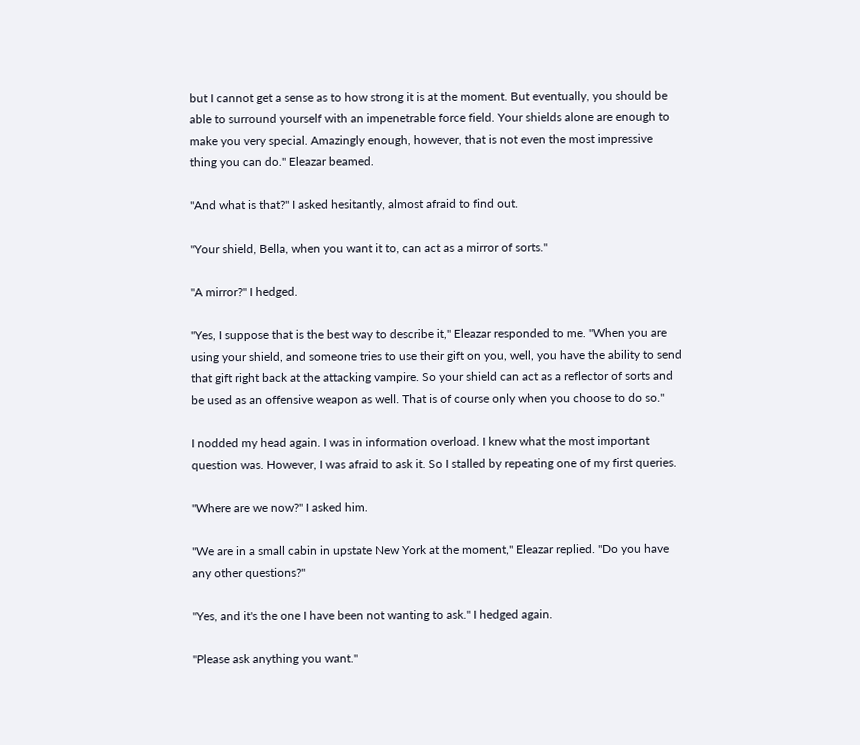but I cannot get a sense as to how strong it is at the moment. But eventually, you should be able to surround yourself with an impenetrable force field. Your shields alone are enough to make you very special. Amazingly enough, however, that is not even the most impressive thing you can do." Eleazar beamed.

"And what is that?" I asked hesitantly, almost afraid to find out.

"Your shield, Bella, when you want it to, can act as a mirror of sorts."

"A mirror?" I hedged.

"Yes, I suppose that is the best way to describe it," Eleazar responded to me. "When you are using your shield, and someone tries to use their gift on you, well, you have the ability to send that gift right back at the attacking vampire. So your shield can act as a reflector of sorts and be used as an offensive weapon as well. That is of course only when you choose to do so."

I nodded my head again. I was in information overload. I knew what the most important question was. However, I was afraid to ask it. So I stalled by repeating one of my first queries.

"Where are we now?" I asked him.

"We are in a small cabin in upstate New York at the moment," Eleazar replied. "Do you have any other questions?"

"Yes, and it's the one I have been not wanting to ask." I hedged again.

"Please ask anything you want."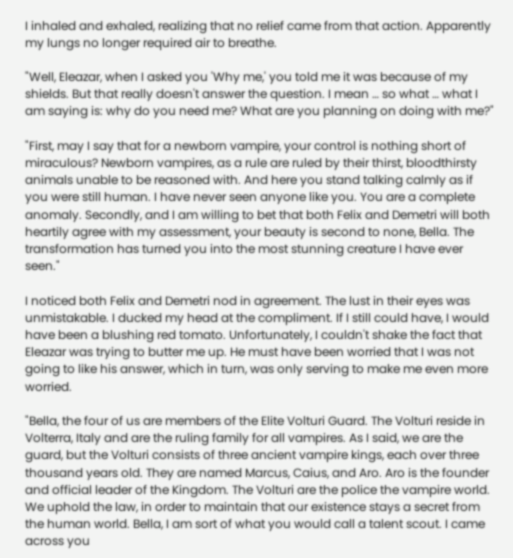I inhaled and exhaled, realizing that no relief came from that action. Apparently my lungs no longer required air to breathe.

"Well, Eleazar, when I asked you 'Why me,' you told me it was because of my shields. But that really doesn't answer the question. I mean … so what … what I am saying is: why do you need me? What are you planning on doing with me?"

"First, may I say that for a newborn vampire, your control is nothing short of miraculous? Newborn vampires, as a rule are ruled by their thirst, bloodthirsty animals unable to be reasoned with. And here you stand talking calmly as if you were still human. I have never seen anyone like you. You are a complete anomaly. Secondly, and I am willing to bet that both Felix and Demetri will both heartily agree with my assessment, your beauty is second to none, Bella. The transformation has turned you into the most stunning creature I have ever seen."

I noticed both Felix and Demetri nod in agreement. The lust in their eyes was unmistakable. I ducked my head at the compliment. If I still could have, I would have been a blushing red tomato. Unfortunately, I couldn't shake the fact that Eleazar was trying to butter me up. He must have been worried that I was not going to like his answer, which in turn, was only serving to make me even more worried.

"Bella, the four of us are members of the Elite Volturi Guard. The Volturi reside in Volterra, Italy and are the ruling family for all vampires. As I said, we are the guard, but the Volturi consists of three ancient vampire kings, each over three thousand years old. They are named Marcus, Caius, and Aro. Aro is the founder and official leader of the Kingdom. The Volturi are the police the vampire world. We uphold the law, in order to maintain that our existence stays a secret from the human world. Bella, I am sort of what you would call a talent scout. I came across you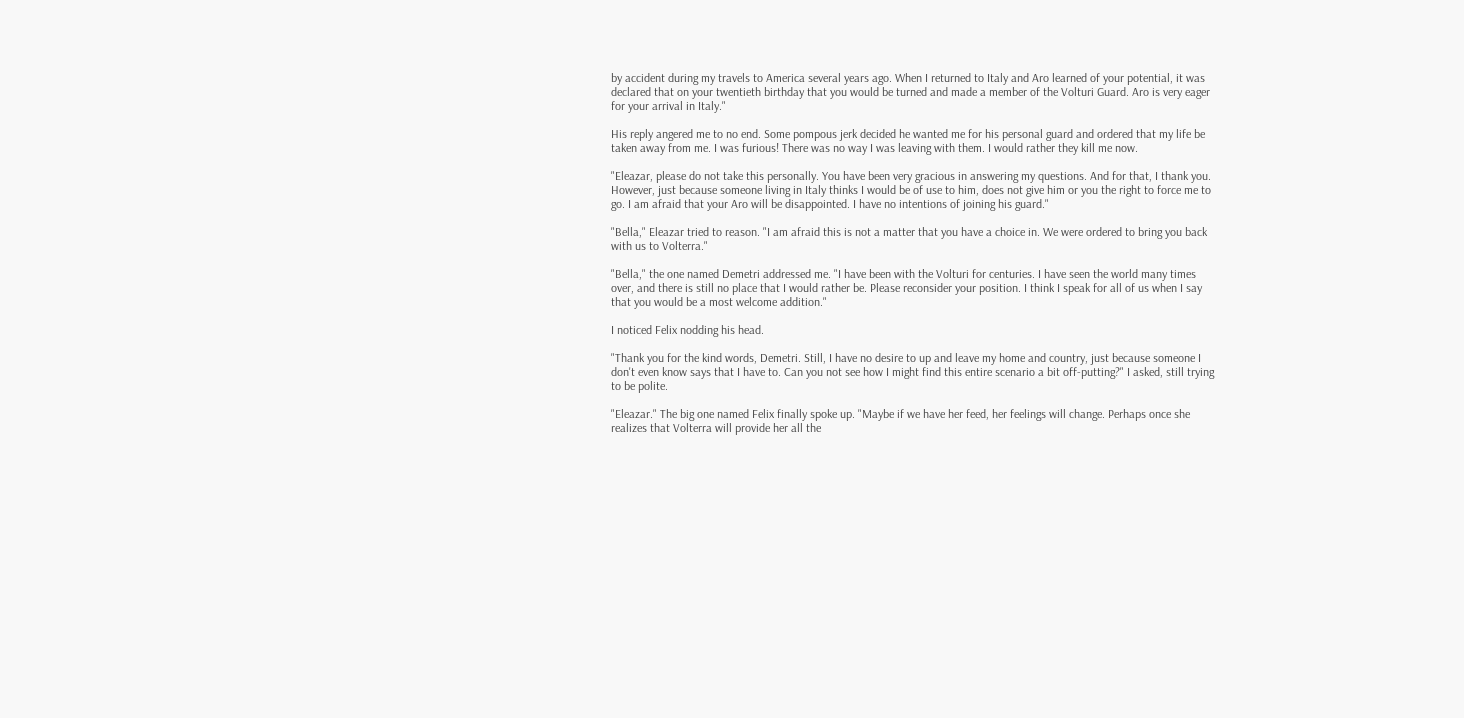by accident during my travels to America several years ago. When I returned to Italy and Aro learned of your potential, it was declared that on your twentieth birthday that you would be turned and made a member of the Volturi Guard. Aro is very eager for your arrival in Italy."

His reply angered me to no end. Some pompous jerk decided he wanted me for his personal guard and ordered that my life be taken away from me. I was furious! There was no way I was leaving with them. I would rather they kill me now.

"Eleazar, please do not take this personally. You have been very gracious in answering my questions. And for that, I thank you. However, just because someone living in Italy thinks I would be of use to him, does not give him or you the right to force me to go. I am afraid that your Aro will be disappointed. I have no intentions of joining his guard."

"Bella," Eleazar tried to reason. "I am afraid this is not a matter that you have a choice in. We were ordered to bring you back with us to Volterra."

"Bella," the one named Demetri addressed me. "I have been with the Volturi for centuries. I have seen the world many times over, and there is still no place that I would rather be. Please reconsider your position. I think I speak for all of us when I say that you would be a most welcome addition."

I noticed Felix nodding his head.

"Thank you for the kind words, Demetri. Still, I have no desire to up and leave my home and country, just because someone I don't even know says that I have to. Can you not see how I might find this entire scenario a bit off-putting?" I asked, still trying to be polite.

"Eleazar." The big one named Felix finally spoke up. "Maybe if we have her feed, her feelings will change. Perhaps once she realizes that Volterra will provide her all the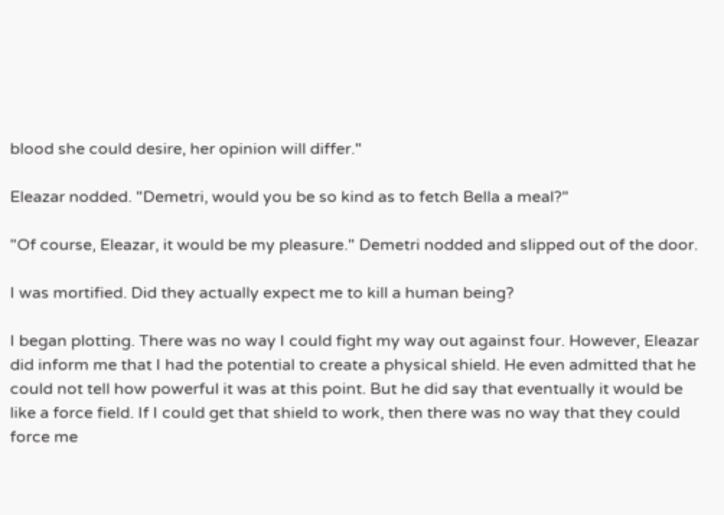blood she could desire, her opinion will differ."

Eleazar nodded. "Demetri, would you be so kind as to fetch Bella a meal?"

"Of course, Eleazar, it would be my pleasure." Demetri nodded and slipped out of the door.

I was mortified. Did they actually expect me to kill a human being?

I began plotting. There was no way I could fight my way out against four. However, Eleazar did inform me that I had the potential to create a physical shield. He even admitted that he could not tell how powerful it was at this point. But he did say that eventually it would be like a force field. If I could get that shield to work, then there was no way that they could force me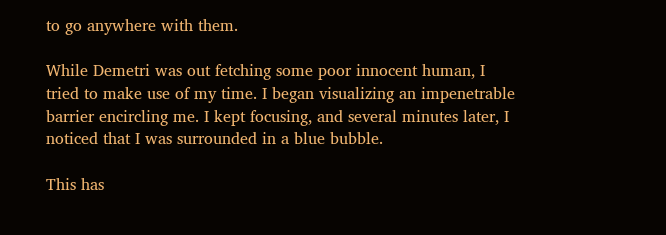to go anywhere with them.

While Demetri was out fetching some poor innocent human, I tried to make use of my time. I began visualizing an impenetrable barrier encircling me. I kept focusing, and several minutes later, I noticed that I was surrounded in a blue bubble.

This has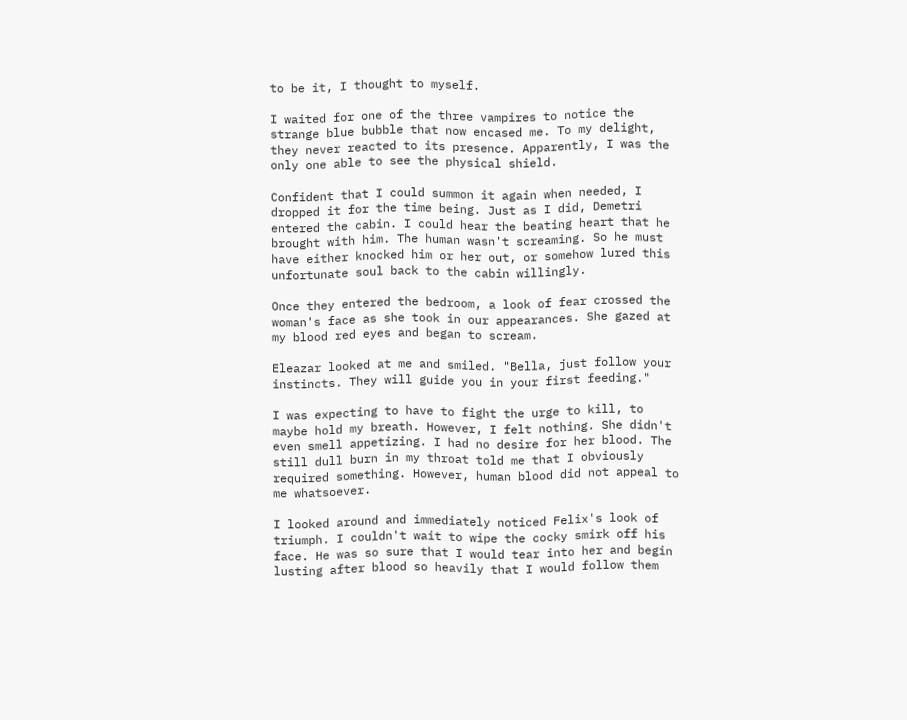to be it, I thought to myself.

I waited for one of the three vampires to notice the strange blue bubble that now encased me. To my delight, they never reacted to its presence. Apparently, I was the only one able to see the physical shield.

Confident that I could summon it again when needed, I dropped it for the time being. Just as I did, Demetri entered the cabin. I could hear the beating heart that he brought with him. The human wasn't screaming. So he must have either knocked him or her out, or somehow lured this unfortunate soul back to the cabin willingly.

Once they entered the bedroom, a look of fear crossed the woman's face as she took in our appearances. She gazed at my blood red eyes and began to scream.

Eleazar looked at me and smiled. "Bella, just follow your instincts. They will guide you in your first feeding."

I was expecting to have to fight the urge to kill, to maybe hold my breath. However, I felt nothing. She didn't even smell appetizing. I had no desire for her blood. The still dull burn in my throat told me that I obviously required something. However, human blood did not appeal to me whatsoever.

I looked around and immediately noticed Felix's look of triumph. I couldn't wait to wipe the cocky smirk off his face. He was so sure that I would tear into her and begin lusting after blood so heavily that I would follow them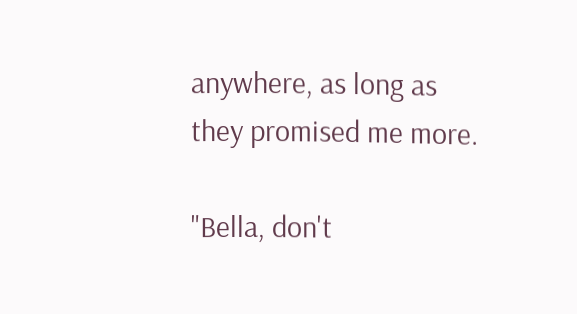anywhere, as long as they promised me more.

"Bella, don't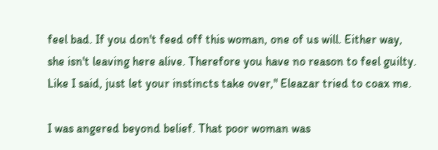feel bad. If you don't feed off this woman, one of us will. Either way, she isn't leaving here alive. Therefore you have no reason to feel guilty. Like I said, just let your instincts take over," Eleazar tried to coax me.

I was angered beyond belief. That poor woman was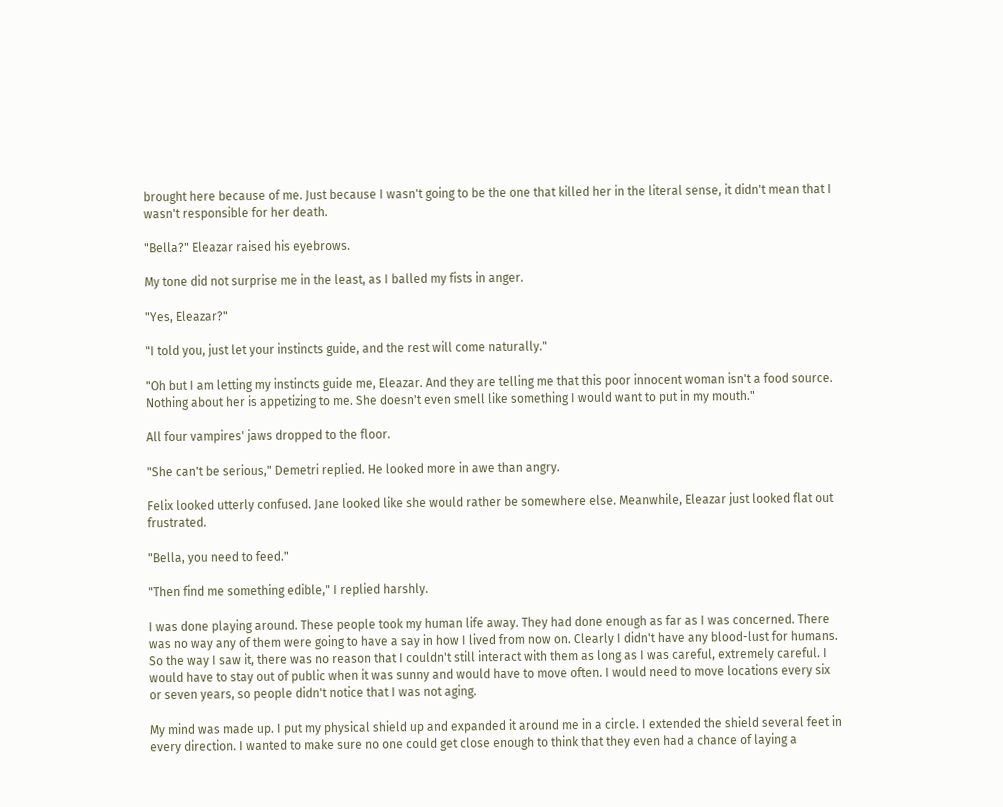brought here because of me. Just because I wasn't going to be the one that killed her in the literal sense, it didn't mean that I wasn't responsible for her death.

"Bella?" Eleazar raised his eyebrows.

My tone did not surprise me in the least, as I balled my fists in anger.

"Yes, Eleazar?"

"I told you, just let your instincts guide, and the rest will come naturally."

"Oh but I am letting my instincts guide me, Eleazar. And they are telling me that this poor innocent woman isn't a food source. Nothing about her is appetizing to me. She doesn't even smell like something I would want to put in my mouth."

All four vampires' jaws dropped to the floor.

"She can't be serious," Demetri replied. He looked more in awe than angry.

Felix looked utterly confused. Jane looked like she would rather be somewhere else. Meanwhile, Eleazar just looked flat out frustrated.

"Bella, you need to feed."

"Then find me something edible," I replied harshly.

I was done playing around. These people took my human life away. They had done enough as far as I was concerned. There was no way any of them were going to have a say in how I lived from now on. Clearly I didn't have any blood-lust for humans. So the way I saw it, there was no reason that I couldn't still interact with them as long as I was careful, extremely careful. I would have to stay out of public when it was sunny and would have to move often. I would need to move locations every six or seven years, so people didn't notice that I was not aging.

My mind was made up. I put my physical shield up and expanded it around me in a circle. I extended the shield several feet in every direction. I wanted to make sure no one could get close enough to think that they even had a chance of laying a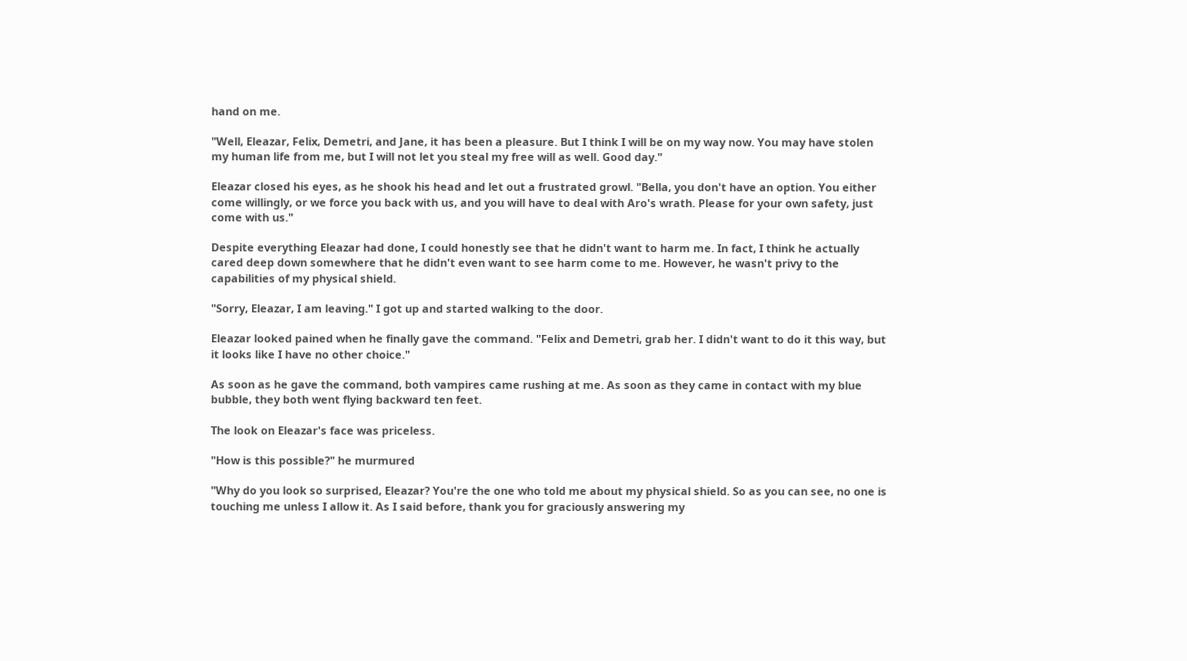hand on me.

"Well, Eleazar, Felix, Demetri, and Jane, it has been a pleasure. But I think I will be on my way now. You may have stolen my human life from me, but I will not let you steal my free will as well. Good day."

Eleazar closed his eyes, as he shook his head and let out a frustrated growl. "Bella, you don't have an option. You either come willingly, or we force you back with us, and you will have to deal with Aro's wrath. Please for your own safety, just come with us."

Despite everything Eleazar had done, I could honestly see that he didn't want to harm me. In fact, I think he actually cared deep down somewhere that he didn't even want to see harm come to me. However, he wasn't privy to the capabilities of my physical shield.

"Sorry, Eleazar, I am leaving." I got up and started walking to the door.

Eleazar looked pained when he finally gave the command. "Felix and Demetri, grab her. I didn't want to do it this way, but it looks like I have no other choice."

As soon as he gave the command, both vampires came rushing at me. As soon as they came in contact with my blue bubble, they both went flying backward ten feet.

The look on Eleazar's face was priceless.

"How is this possible?" he murmured

"Why do you look so surprised, Eleazar? You're the one who told me about my physical shield. So as you can see, no one is touching me unless I allow it. As I said before, thank you for graciously answering my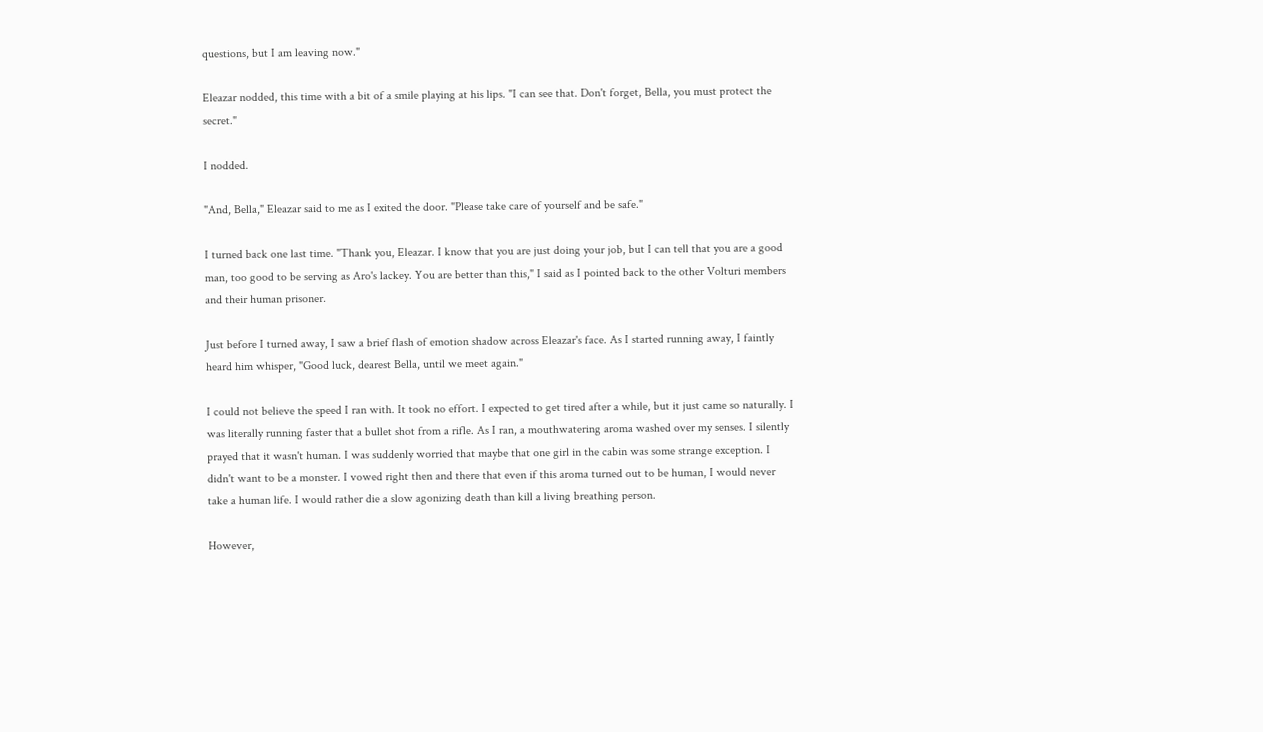questions, but I am leaving now."

Eleazar nodded, this time with a bit of a smile playing at his lips. "I can see that. Don't forget, Bella, you must protect the secret."

I nodded.

"And, Bella," Eleazar said to me as I exited the door. "Please take care of yourself and be safe."

I turned back one last time. "Thank you, Eleazar. I know that you are just doing your job, but I can tell that you are a good man, too good to be serving as Aro's lackey. You are better than this," I said as I pointed back to the other Volturi members and their human prisoner.

Just before I turned away, I saw a brief flash of emotion shadow across Eleazar's face. As I started running away, I faintly heard him whisper, "Good luck, dearest Bella, until we meet again."

I could not believe the speed I ran with. It took no effort. I expected to get tired after a while, but it just came so naturally. I was literally running faster that a bullet shot from a rifle. As I ran, a mouthwatering aroma washed over my senses. I silently prayed that it wasn't human. I was suddenly worried that maybe that one girl in the cabin was some strange exception. I didn't want to be a monster. I vowed right then and there that even if this aroma turned out to be human, I would never take a human life. I would rather die a slow agonizing death than kill a living breathing person.

However,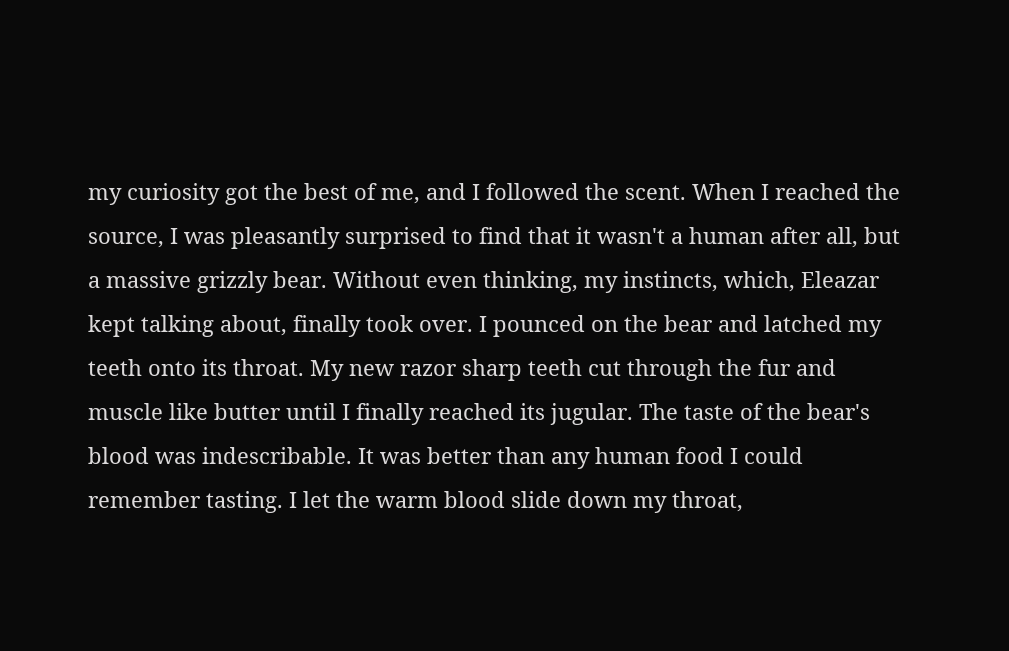my curiosity got the best of me, and I followed the scent. When I reached the source, I was pleasantly surprised to find that it wasn't a human after all, but a massive grizzly bear. Without even thinking, my instincts, which, Eleazar kept talking about, finally took over. I pounced on the bear and latched my teeth onto its throat. My new razor sharp teeth cut through the fur and muscle like butter until I finally reached its jugular. The taste of the bear's blood was indescribable. It was better than any human food I could remember tasting. I let the warm blood slide down my throat,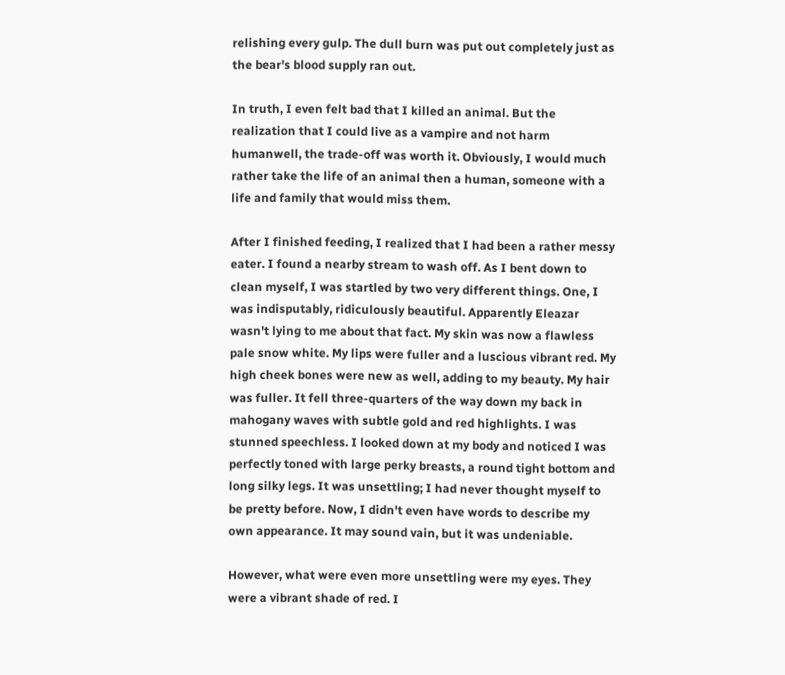relishing every gulp. The dull burn was put out completely just as the bear's blood supply ran out.

In truth, I even felt bad that I killed an animal. But the realization that I could live as a vampire and not harm humanwell, the trade-off was worth it. Obviously, I would much rather take the life of an animal then a human, someone with a life and family that would miss them.

After I finished feeding, I realized that I had been a rather messy eater. I found a nearby stream to wash off. As I bent down to clean myself, I was startled by two very different things. One, I was indisputably, ridiculously beautiful. Apparently Eleazar wasn't lying to me about that fact. My skin was now a flawless pale snow white. My lips were fuller and a luscious vibrant red. My high cheek bones were new as well, adding to my beauty. My hair was fuller. It fell three-quarters of the way down my back in mahogany waves with subtle gold and red highlights. I was stunned speechless. I looked down at my body and noticed I was perfectly toned with large perky breasts, a round tight bottom and long silky legs. It was unsettling; I had never thought myself to be pretty before. Now, I didn't even have words to describe my own appearance. It may sound vain, but it was undeniable.

However, what were even more unsettling were my eyes. They were a vibrant shade of red. I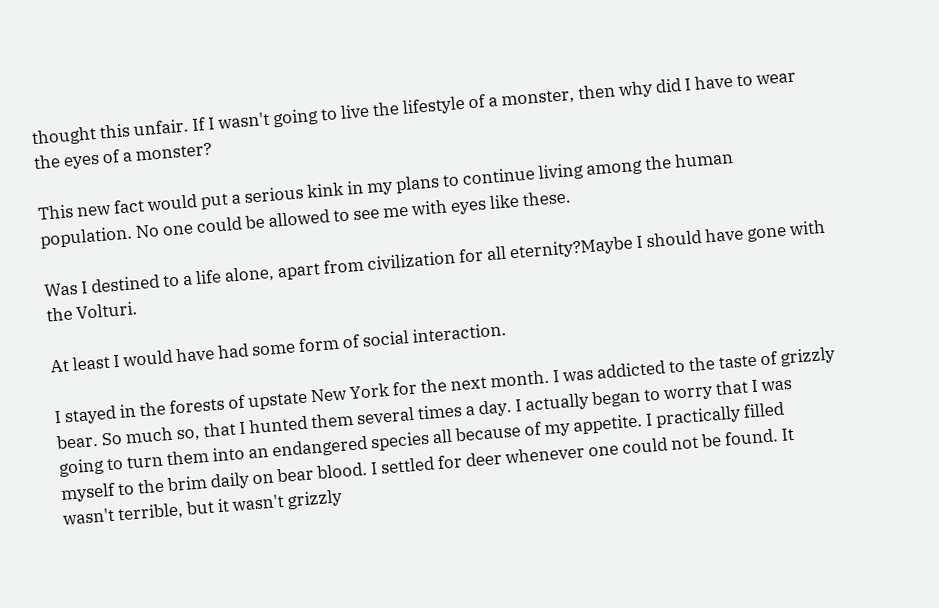thought this unfair. If I wasn't going to live the lifestyle of a monster, then why did I have to wear the eyes of a monster?

This new fact would put a serious kink in my plans to continue living among the human population. No one could be allowed to see me with eyes like these.

Was I destined to a life alone, apart from civilization for all eternity?Maybe I should have gone with the Volturi.

At least I would have had some form of social interaction.

I stayed in the forests of upstate New York for the next month. I was addicted to the taste of grizzly bear. So much so, that I hunted them several times a day. I actually began to worry that I was going to turn them into an endangered species all because of my appetite. I practically filled myself to the brim daily on bear blood. I settled for deer whenever one could not be found. It wasn't terrible, but it wasn't grizzly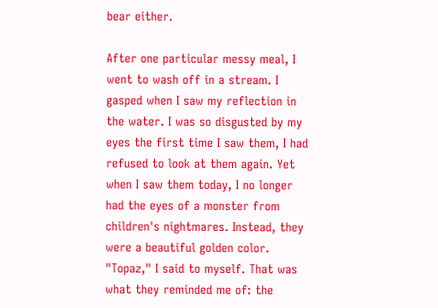bear either.

After one particular messy meal, I went to wash off in a stream. I gasped when I saw my reflection in the water. I was so disgusted by my eyes the first time I saw them, I had refused to look at them again. Yet when I saw them today, I no longer had the eyes of a monster from children's nightmares. Instead, they were a beautiful golden color. "Topaz," I said to myself. That was what they reminded me of: the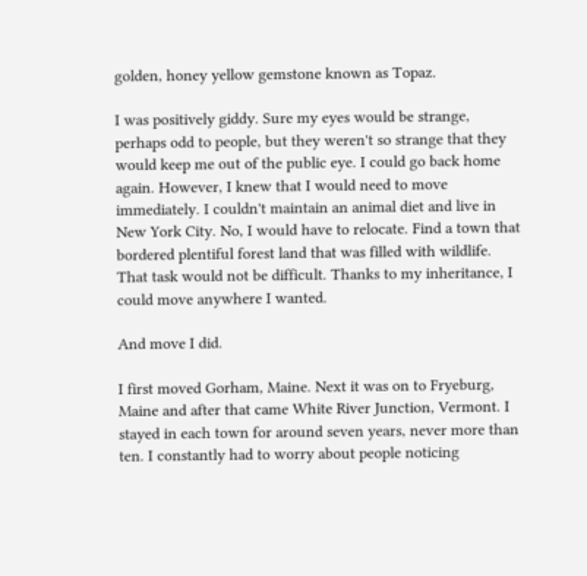golden, honey yellow gemstone known as Topaz.

I was positively giddy. Sure my eyes would be strange, perhaps odd to people, but they weren't so strange that they would keep me out of the public eye. I could go back home again. However, I knew that I would need to move immediately. I couldn't maintain an animal diet and live in New York City. No, I would have to relocate. Find a town that bordered plentiful forest land that was filled with wildlife. That task would not be difficult. Thanks to my inheritance, I could move anywhere I wanted.

And move I did.

I first moved Gorham, Maine. Next it was on to Fryeburg, Maine and after that came White River Junction, Vermont. I stayed in each town for around seven years, never more than ten. I constantly had to worry about people noticing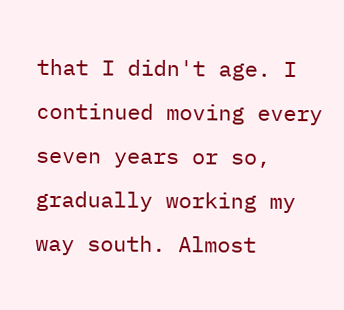that I didn't age. I continued moving every seven years or so, gradually working my way south. Almost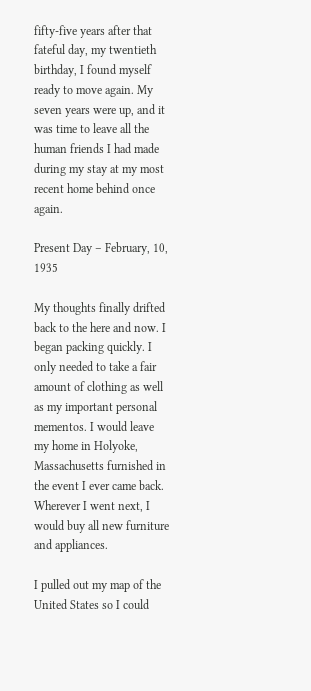fifty-five years after that fateful day, my twentieth birthday, I found myself ready to move again. My seven years were up, and it was time to leave all the human friends I had made during my stay at my most recent home behind once again.

Present Day – February, 10, 1935

My thoughts finally drifted back to the here and now. I began packing quickly. I only needed to take a fair amount of clothing as well as my important personal mementos. I would leave my home in Holyoke, Massachusetts furnished in the event I ever came back. Wherever I went next, I would buy all new furniture and appliances.

I pulled out my map of the United States so I could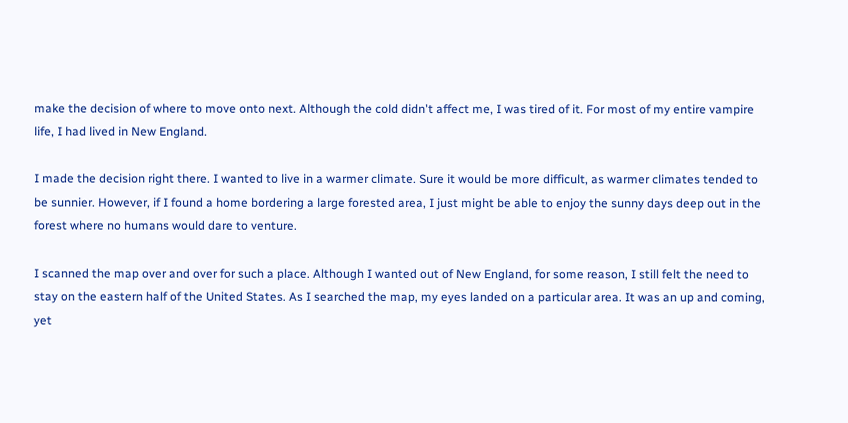make the decision of where to move onto next. Although the cold didn't affect me, I was tired of it. For most of my entire vampire life, I had lived in New England.

I made the decision right there. I wanted to live in a warmer climate. Sure it would be more difficult, as warmer climates tended to be sunnier. However, if I found a home bordering a large forested area, I just might be able to enjoy the sunny days deep out in the forest where no humans would dare to venture.

I scanned the map over and over for such a place. Although I wanted out of New England, for some reason, I still felt the need to stay on the eastern half of the United States. As I searched the map, my eyes landed on a particular area. It was an up and coming, yet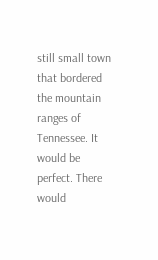still small town that bordered the mountain ranges of Tennessee. It would be perfect. There would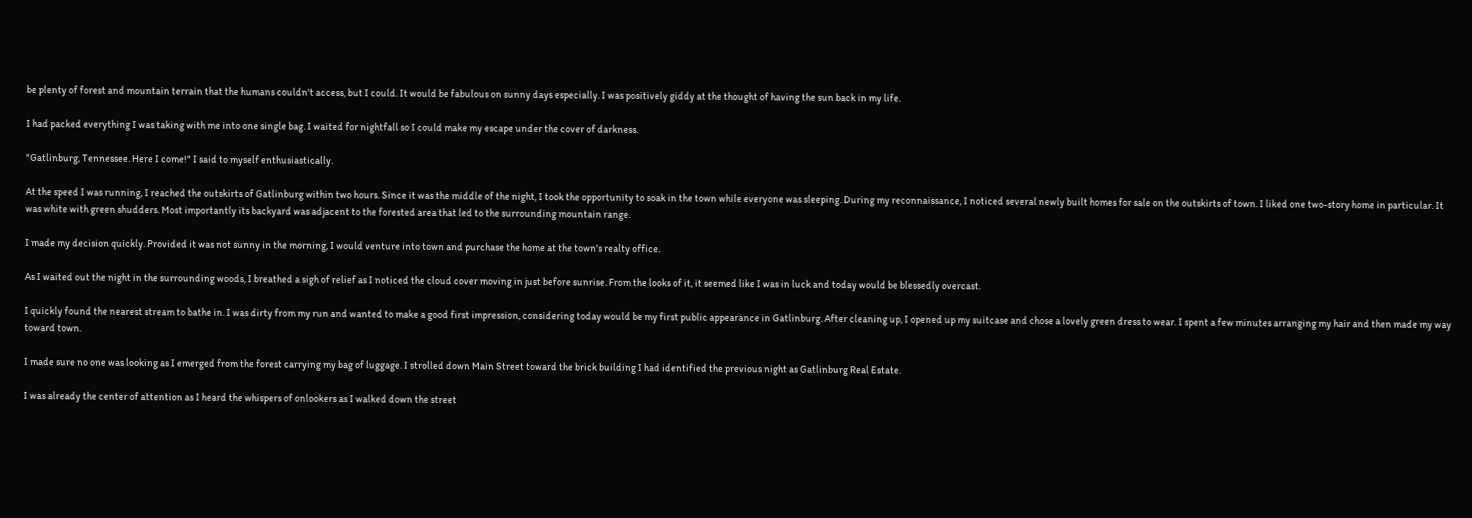be plenty of forest and mountain terrain that the humans couldn't access, but I could. It would be fabulous on sunny days especially. I was positively giddy at the thought of having the sun back in my life.

I had packed everything I was taking with me into one single bag. I waited for nightfall so I could make my escape under the cover of darkness.

"Gatlinburg, Tennessee. Here I come!" I said to myself enthusiastically.

At the speed I was running, I reached the outskirts of Gatlinburg within two hours. Since it was the middle of the night, I took the opportunity to soak in the town while everyone was sleeping. During my reconnaissance, I noticed several newly built homes for sale on the outskirts of town. I liked one two-story home in particular. It was white with green shudders. Most importantly its backyard was adjacent to the forested area that led to the surrounding mountain range.

I made my decision quickly. Provided it was not sunny in the morning, I would venture into town and purchase the home at the town's realty office.

As I waited out the night in the surrounding woods, I breathed a sigh of relief as I noticed the cloud cover moving in just before sunrise. From the looks of it, it seemed like I was in luck and today would be blessedly overcast.

I quickly found the nearest stream to bathe in. I was dirty from my run and wanted to make a good first impression, considering today would be my first public appearance in Gatlinburg. After cleaning up, I opened up my suitcase and chose a lovely green dress to wear. I spent a few minutes arranging my hair and then made my way toward town.

I made sure no one was looking as I emerged from the forest carrying my bag of luggage. I strolled down Main Street toward the brick building I had identified the previous night as Gatlinburg Real Estate.

I was already the center of attention as I heard the whispers of onlookers as I walked down the street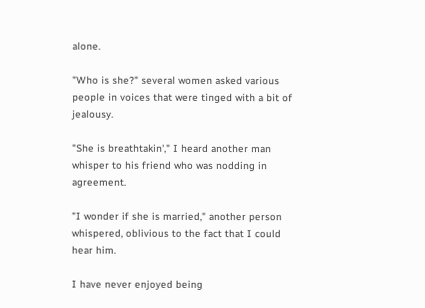alone.

"Who is she?" several women asked various people in voices that were tinged with a bit of jealousy.

"She is breathtakin'," I heard another man whisper to his friend who was nodding in agreement.

"I wonder if she is married," another person whispered, oblivious to the fact that I could hear him.

I have never enjoyed being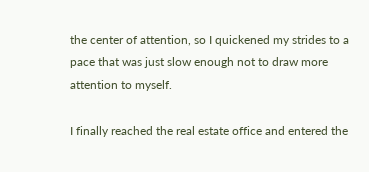the center of attention, so I quickened my strides to a pace that was just slow enough not to draw more attention to myself.

I finally reached the real estate office and entered the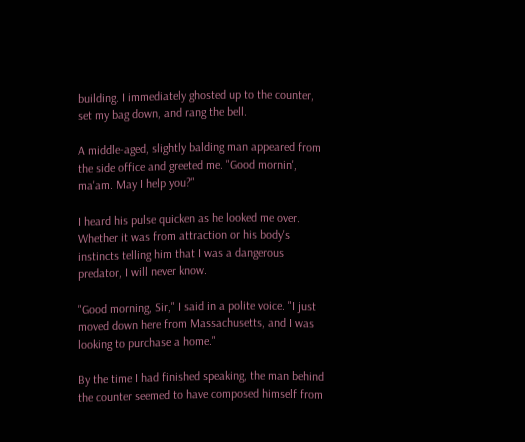building. I immediately ghosted up to the counter, set my bag down, and rang the bell.

A middle-aged, slightly balding man appeared from the side office and greeted me. "Good mornin', ma'am. May I help you?"

I heard his pulse quicken as he looked me over. Whether it was from attraction or his body's instincts telling him that I was a dangerous predator, I will never know.

"Good morning, Sir," I said in a polite voice. "I just moved down here from Massachusetts, and I was looking to purchase a home."

By the time I had finished speaking, the man behind the counter seemed to have composed himself from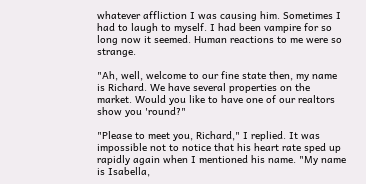whatever affliction I was causing him. Sometimes I had to laugh to myself. I had been vampire for so long now it seemed. Human reactions to me were so strange.

"Ah, well, welcome to our fine state then, my name is Richard. We have several properties on the market. Would you like to have one of our realtors show you 'round?"

"Please to meet you, Richard," I replied. It was impossible not to notice that his heart rate sped up rapidly again when I mentioned his name. "My name is Isabella,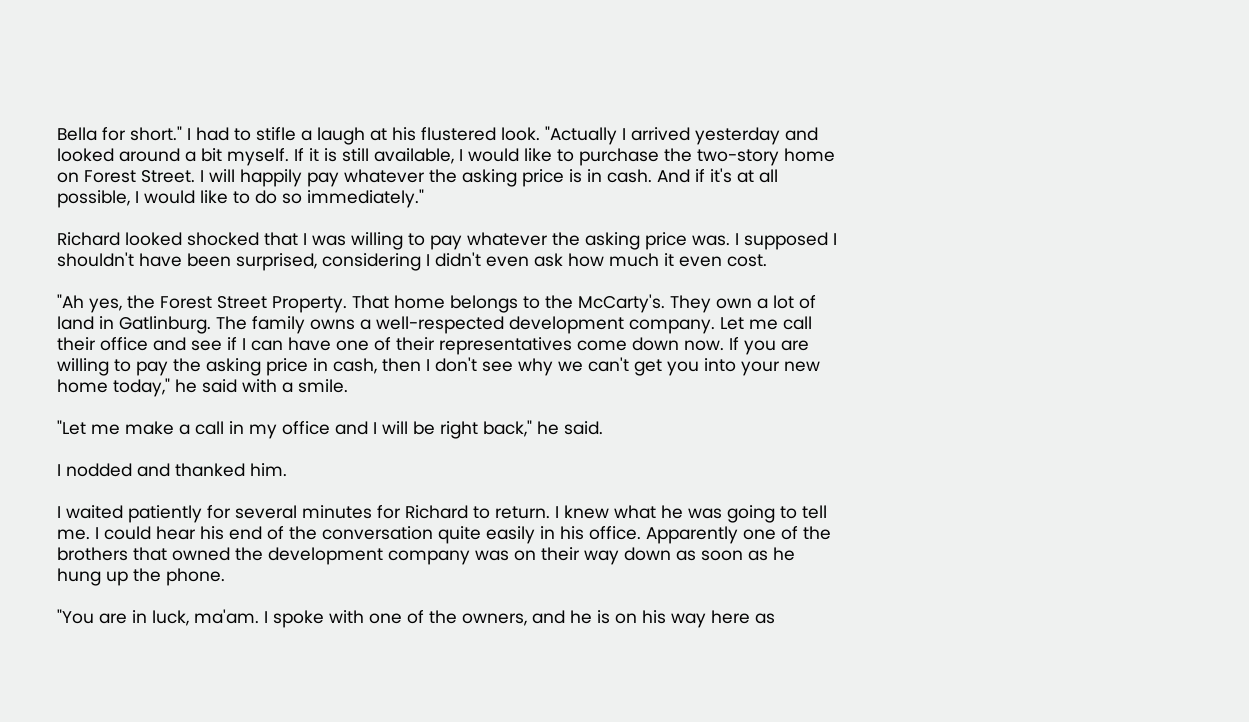Bella for short." I had to stifle a laugh at his flustered look. "Actually I arrived yesterday and looked around a bit myself. If it is still available, I would like to purchase the two-story home on Forest Street. I will happily pay whatever the asking price is in cash. And if it's at all possible, I would like to do so immediately."

Richard looked shocked that I was willing to pay whatever the asking price was. I supposed I shouldn't have been surprised, considering I didn't even ask how much it even cost.

"Ah yes, the Forest Street Property. That home belongs to the McCarty's. They own a lot of land in Gatlinburg. The family owns a well-respected development company. Let me call their office and see if I can have one of their representatives come down now. If you are willing to pay the asking price in cash, then I don't see why we can't get you into your new home today," he said with a smile.

"Let me make a call in my office and I will be right back," he said.

I nodded and thanked him.

I waited patiently for several minutes for Richard to return. I knew what he was going to tell me. I could hear his end of the conversation quite easily in his office. Apparently one of the brothers that owned the development company was on their way down as soon as he hung up the phone.

"You are in luck, ma'am. I spoke with one of the owners, and he is on his way here as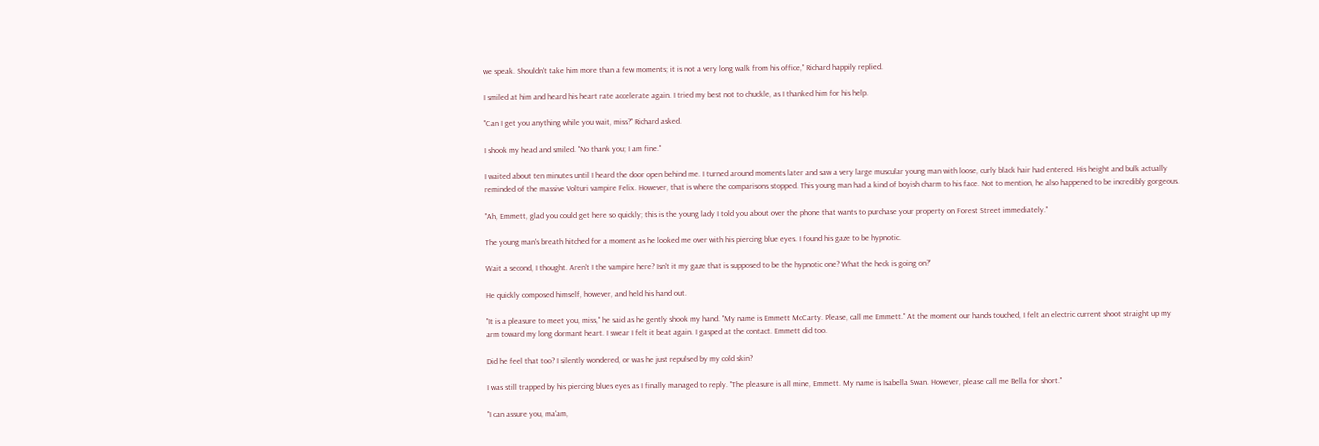we speak. Shouldn't take him more than a few moments; it is not a very long walk from his office," Richard happily replied.

I smiled at him and heard his heart rate accelerate again. I tried my best not to chuckle, as I thanked him for his help.

"Can I get you anything while you wait, miss?" Richard asked.

I shook my head and smiled. "No thank you; I am fine."

I waited about ten minutes until I heard the door open behind me. I turned around moments later and saw a very large muscular young man with loose, curly black hair had entered. His height and bulk actually reminded of the massive Volturi vampire Felix. However, that is where the comparisons stopped. This young man had a kind of boyish charm to his face. Not to mention, he also happened to be incredibly gorgeous.

"Ah, Emmett, glad you could get here so quickly; this is the young lady I told you about over the phone that wants to purchase your property on Forest Street immediately."

The young man's breath hitched for a moment as he looked me over with his piercing blue eyes. I found his gaze to be hypnotic.

Wait a second, I thought. Aren't I the vampire here? Isn't it my gaze that is supposed to be the hypnotic one? What the heck is going on?'

He quickly composed himself, however, and held his hand out.

"It is a pleasure to meet you, miss," he said as he gently shook my hand. "My name is Emmett McCarty. Please, call me Emmett." At the moment our hands touched, I felt an electric current shoot straight up my arm toward my long dormant heart. I swear I felt it beat again. I gasped at the contact. Emmett did too.

Did he feel that too? I silently wondered, or was he just repulsed by my cold skin?

I was still trapped by his piercing blues eyes as I finally managed to reply. "The pleasure is all mine, Emmett. My name is Isabella Swan. However, please call me Bella for short."

"I can assure you, ma'am,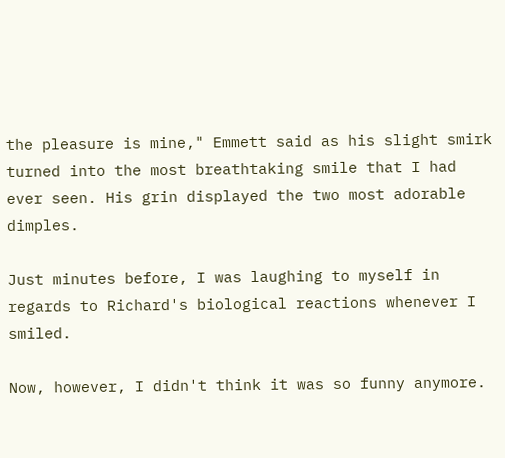the pleasure is mine," Emmett said as his slight smirk turned into the most breathtaking smile that I had ever seen. His grin displayed the two most adorable dimples.

Just minutes before, I was laughing to myself in regards to Richard's biological reactions whenever I smiled.

Now, however, I didn't think it was so funny anymore.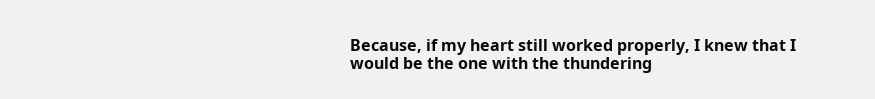Because, if my heart still worked properly, I knew that I would be the one with the thundering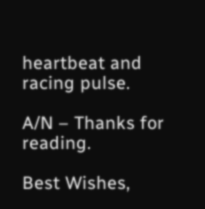heartbeat and racing pulse.

A/N – Thanks for reading.

Best Wishes,